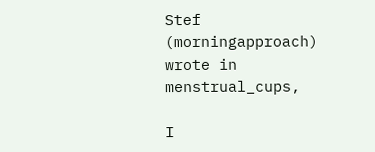Stef (morningapproach) wrote in menstrual_cups,

I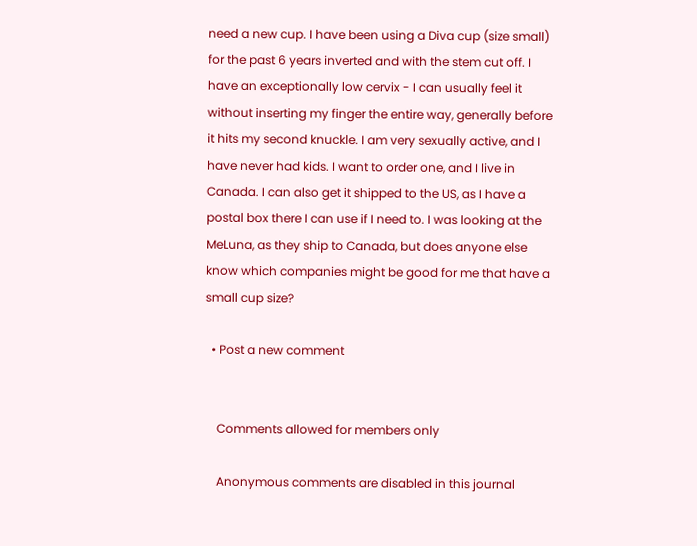need a new cup. I have been using a Diva cup (size small) for the past 6 years inverted and with the stem cut off. I have an exceptionally low cervix - I can usually feel it without inserting my finger the entire way, generally before it hits my second knuckle. I am very sexually active, and I have never had kids. I want to order one, and I live in Canada. I can also get it shipped to the US, as I have a postal box there I can use if I need to. I was looking at the MeLuna, as they ship to Canada, but does anyone else know which companies might be good for me that have a small cup size?

  • Post a new comment


    Comments allowed for members only

    Anonymous comments are disabled in this journal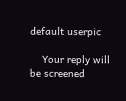default userpic

    Your reply will be screened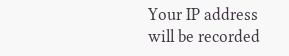Your IP address will be recorded